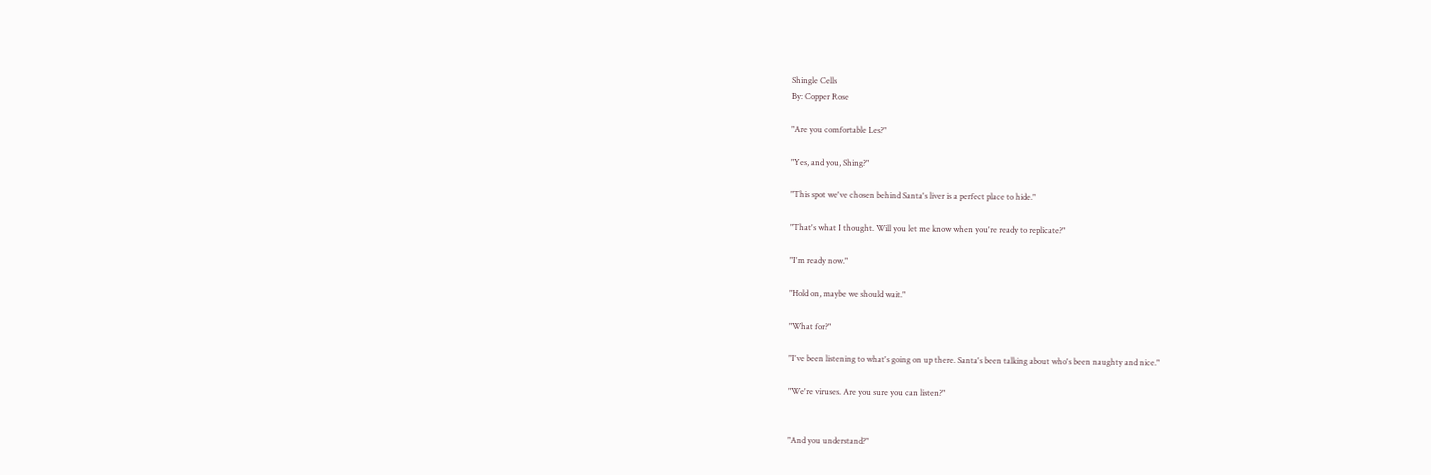Shingle Cells
By: Copper Rose

"Are you comfortable Les?"

"Yes, and you, Shing?"

"This spot we've chosen behind Santa's liver is a perfect place to hide."

"That's what I thought. Will you let me know when you're ready to replicate?"

"I'm ready now."

"Hold on, maybe we should wait."

"What for?"

"I've been listening to what's going on up there. Santa's been talking about who's been naughty and nice."

"We're viruses. Are you sure you can listen?"


"And you understand?"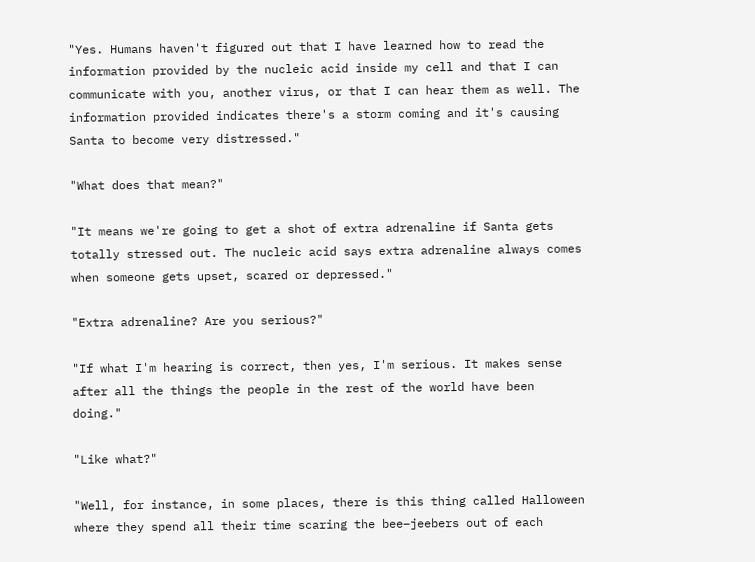"Yes. Humans haven't figured out that I have learned how to read the information provided by the nucleic acid inside my cell and that I can communicate with you, another virus, or that I can hear them as well. The information provided indicates there's a storm coming and it's causing Santa to become very distressed."

"What does that mean?"

"It means we're going to get a shot of extra adrenaline if Santa gets totally stressed out. The nucleic acid says extra adrenaline always comes when someone gets upset, scared or depressed."

"Extra adrenaline? Are you serious?"

"If what I'm hearing is correct, then yes, I'm serious. It makes sense after all the things the people in the rest of the world have been doing."

"Like what?"

"Well, for instance, in some places, there is this thing called Halloween where they spend all their time scaring the bee–jeebers out of each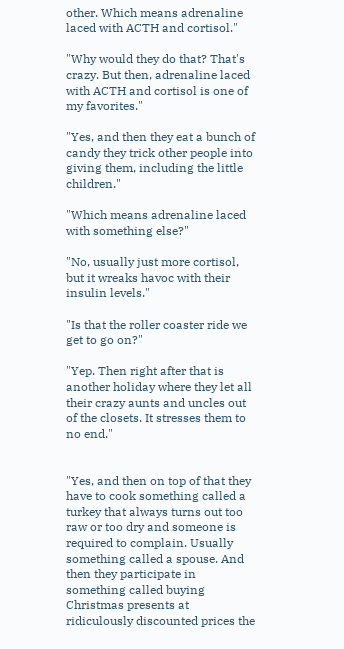other. Which means adrenaline laced with ACTH and cortisol."

"Why would they do that? That's crazy. But then, adrenaline laced with ACTH and cortisol is one of my favorites."

"Yes, and then they eat a bunch of candy they trick other people into giving them, including the little children."

"Which means adrenaline laced with something else?"

"No, usually just more cortisol, but it wreaks havoc with their insulin levels."

"Is that the roller coaster ride we get to go on?"

"Yep. Then right after that is another holiday where they let all their crazy aunts and uncles out of the closets. It stresses them to no end."


"Yes, and then on top of that they have to cook something called a turkey that always turns out too raw or too dry and someone is required to complain. Usually something called a spouse. And then they participate in something called buying Christmas presents at ridiculously discounted prices the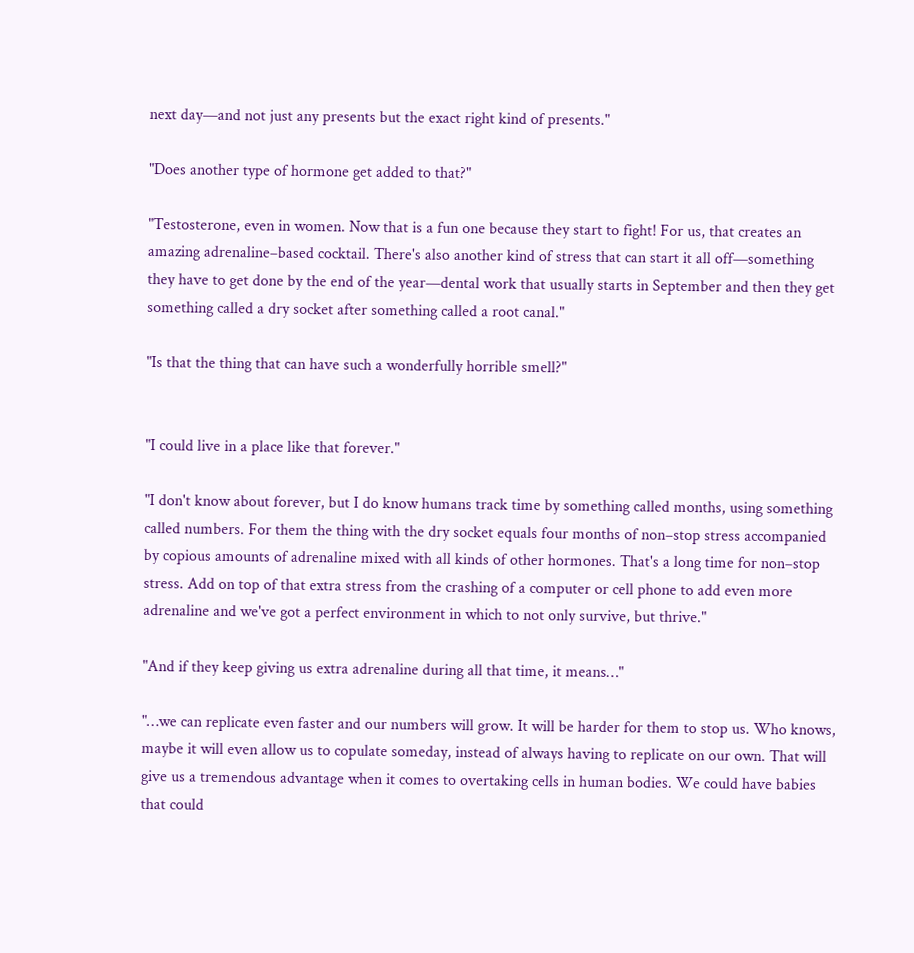next day—and not just any presents but the exact right kind of presents."

"Does another type of hormone get added to that?"

"Testosterone, even in women. Now that is a fun one because they start to fight! For us, that creates an amazing adrenaline–based cocktail. There's also another kind of stress that can start it all off—something they have to get done by the end of the year—dental work that usually starts in September and then they get something called a dry socket after something called a root canal."

"Is that the thing that can have such a wonderfully horrible smell?"


"I could live in a place like that forever."

"I don't know about forever, but I do know humans track time by something called months, using something called numbers. For them the thing with the dry socket equals four months of non–stop stress accompanied by copious amounts of adrenaline mixed with all kinds of other hormones. That's a long time for non–stop stress. Add on top of that extra stress from the crashing of a computer or cell phone to add even more adrenaline and we've got a perfect environment in which to not only survive, but thrive."

"And if they keep giving us extra adrenaline during all that time, it means…"

"…we can replicate even faster and our numbers will grow. It will be harder for them to stop us. Who knows, maybe it will even allow us to copulate someday, instead of always having to replicate on our own. That will give us a tremendous advantage when it comes to overtaking cells in human bodies. We could have babies that could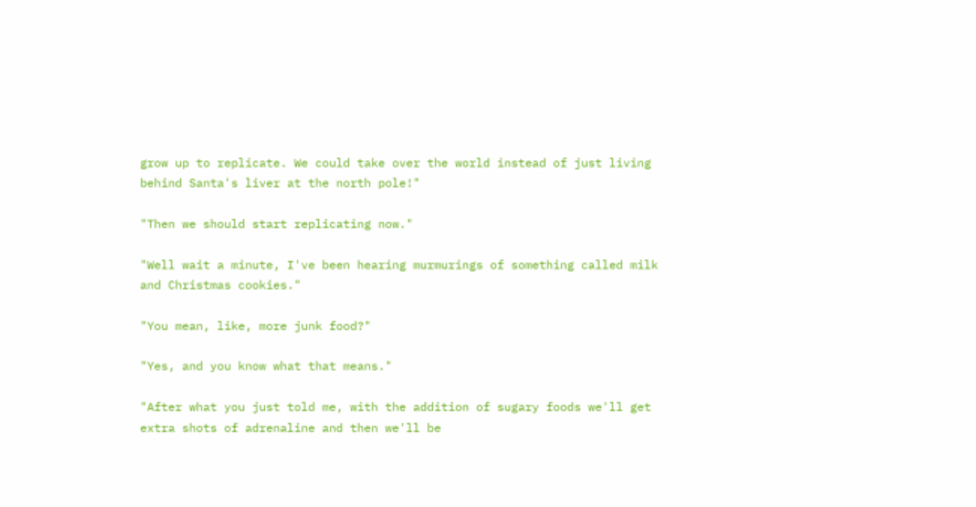grow up to replicate. We could take over the world instead of just living behind Santa's liver at the north pole!"

"Then we should start replicating now."

"Well wait a minute, I've been hearing murmurings of something called milk and Christmas cookies."

"You mean, like, more junk food?"

"Yes, and you know what that means."

"After what you just told me, with the addition of sugary foods we'll get extra shots of adrenaline and then we'll be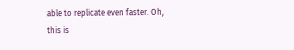able to replicate even faster. Oh, this is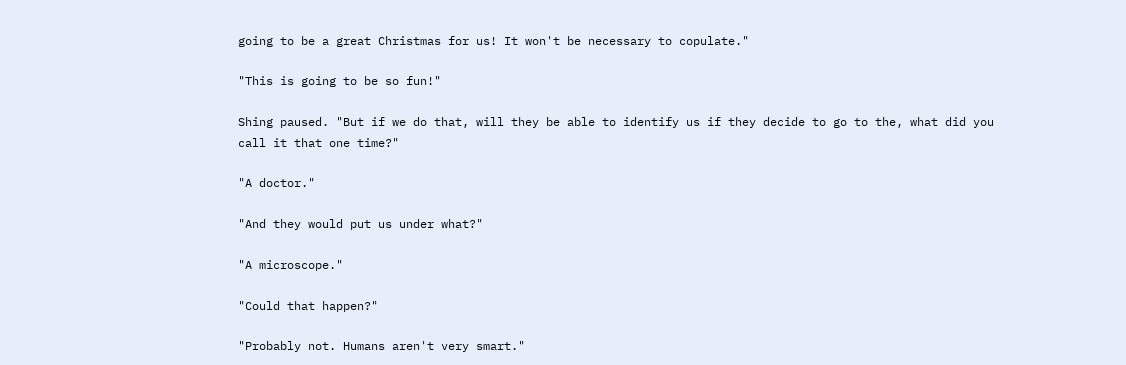going to be a great Christmas for us! It won't be necessary to copulate."

"This is going to be so fun!"

Shing paused. "But if we do that, will they be able to identify us if they decide to go to the, what did you call it that one time?"

"A doctor."

"And they would put us under what?"

"A microscope."

"Could that happen?"

"Probably not. Humans aren't very smart."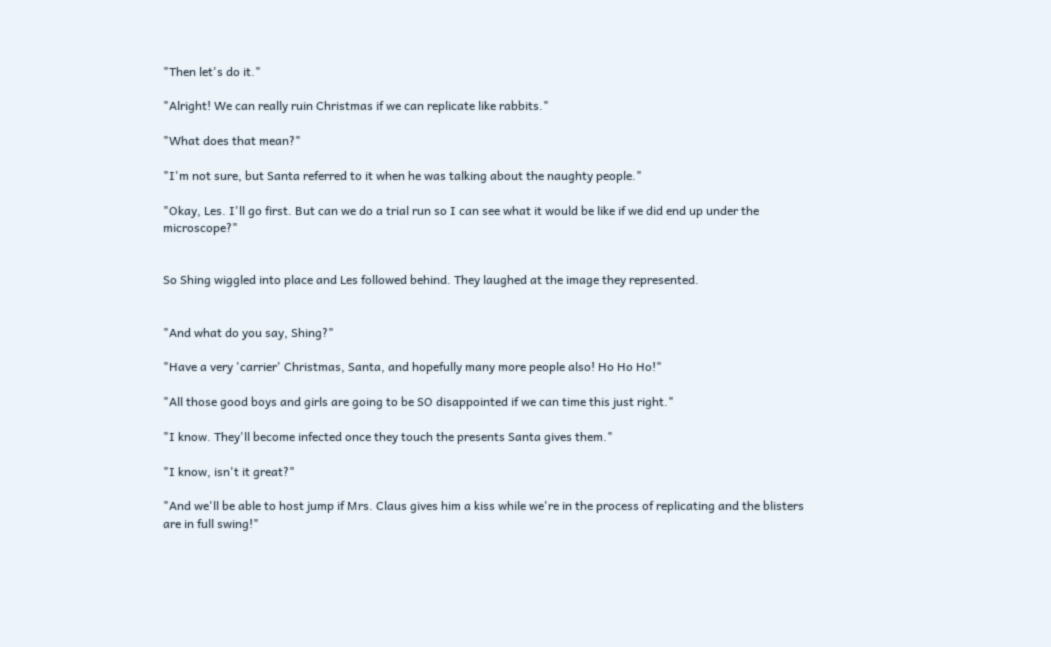"Then let's do it."

"Alright! We can really ruin Christmas if we can replicate like rabbits."

"What does that mean?"

"I'm not sure, but Santa referred to it when he was talking about the naughty people."

"Okay, Les. I'll go first. But can we do a trial run so I can see what it would be like if we did end up under the microscope?"


So Shing wiggled into place and Les followed behind. They laughed at the image they represented.


"And what do you say, Shing?"

"Have a very 'carrier' Christmas, Santa, and hopefully many more people also! Ho Ho Ho!"

"All those good boys and girls are going to be SO disappointed if we can time this just right."

"I know. They'll become infected once they touch the presents Santa gives them."

"I know, isn't it great?"

"And we'll be able to host jump if Mrs. Claus gives him a kiss while we're in the process of replicating and the blisters are in full swing!"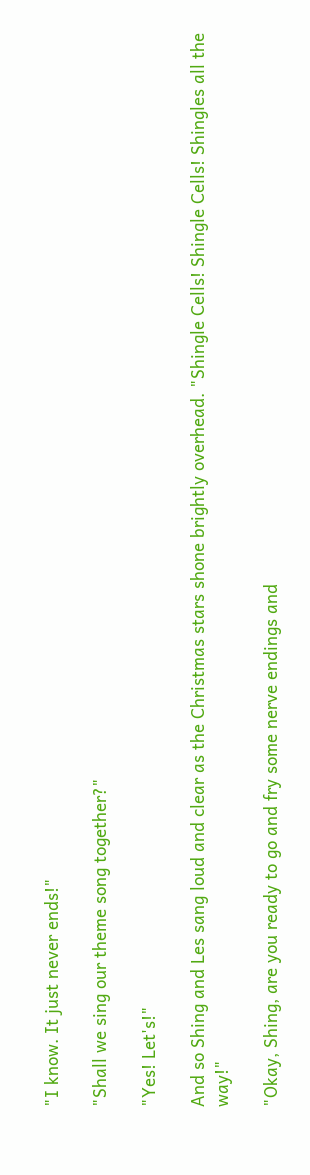"I know. It just never ends!"

"Shall we sing our theme song together?"

"Yes! Let's!"

And so Shing and Les sang loud and clear as the Christmas stars shone brightly overhead. "Shingle Cells! Shingle Cells! Shingles all the way!"

"Okay, Shing, are you ready to go and fry some nerve endings and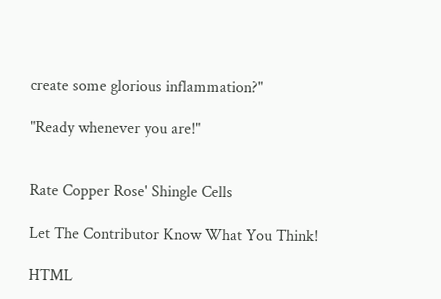create some glorious inflammation?"

"Ready whenever you are!"


Rate Copper Rose' Shingle Cells

Let The Contributor Know What You Think!

HTML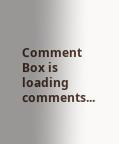Comment Box is loading comments...